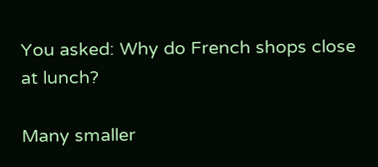You asked: Why do French shops close at lunch?

Many smaller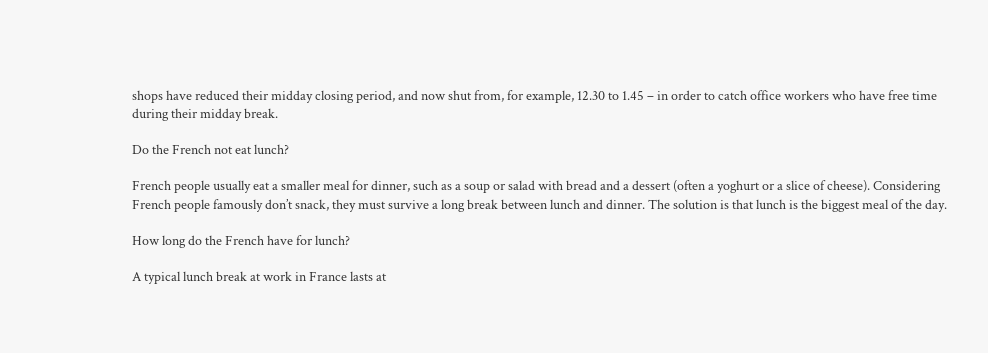shops have reduced their midday closing period, and now shut from, for example, 12.30 to 1.45 – in order to catch office workers who have free time during their midday break.

Do the French not eat lunch?

French people usually eat a smaller meal for dinner, such as a soup or salad with bread and a dessert (often a yoghurt or a slice of cheese). Considering French people famously don’t snack, they must survive a long break between lunch and dinner. The solution is that lunch is the biggest meal of the day.

How long do the French have for lunch?

A typical lunch break at work in France lasts at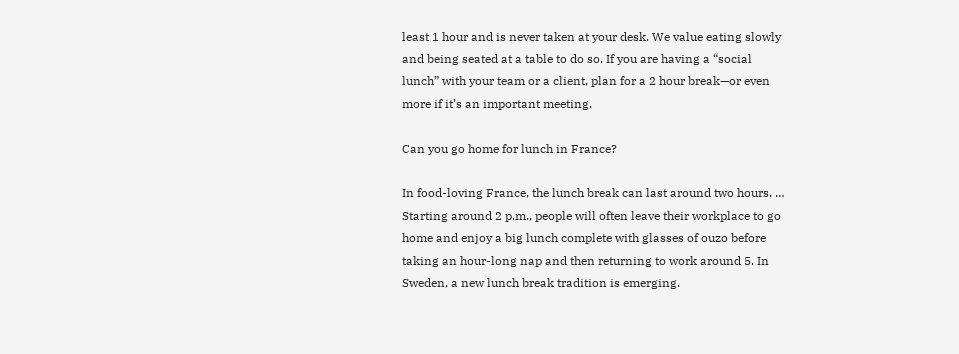least 1 hour and is never taken at your desk. We value eating slowly and being seated at a table to do so. If you are having a “social lunch” with your team or a client, plan for a 2 hour break—or even more if it’s an important meeting.

Can you go home for lunch in France?

In food-loving France, the lunch break can last around two hours. … Starting around 2 p.m., people will often leave their workplace to go home and enjoy a big lunch complete with glasses of ouzo before taking an hour-long nap and then returning to work around 5. In Sweden, a new lunch break tradition is emerging.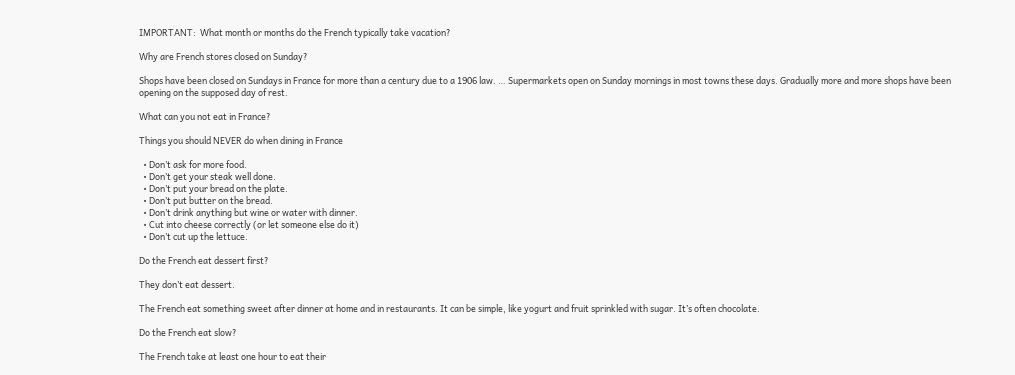IMPORTANT:  What month or months do the French typically take vacation?

Why are French stores closed on Sunday?

Shops have been closed on Sundays in France for more than a century due to a 1906 law. … Supermarkets open on Sunday mornings in most towns these days. Gradually more and more shops have been opening on the supposed day of rest.

What can you not eat in France?

Things you should NEVER do when dining in France

  • Don’t ask for more food.
  • Don’t get your steak well done.
  • Don’t put your bread on the plate.
  • Don’t put butter on the bread.
  • Don’t drink anything but wine or water with dinner.
  • Cut into cheese correctly (or let someone else do it)
  • Don’t cut up the lettuce.

Do the French eat dessert first?

They don’t eat dessert.

The French eat something sweet after dinner at home and in restaurants. It can be simple, like yogurt and fruit sprinkled with sugar. It’s often chocolate.

Do the French eat slow?

The French take at least one hour to eat their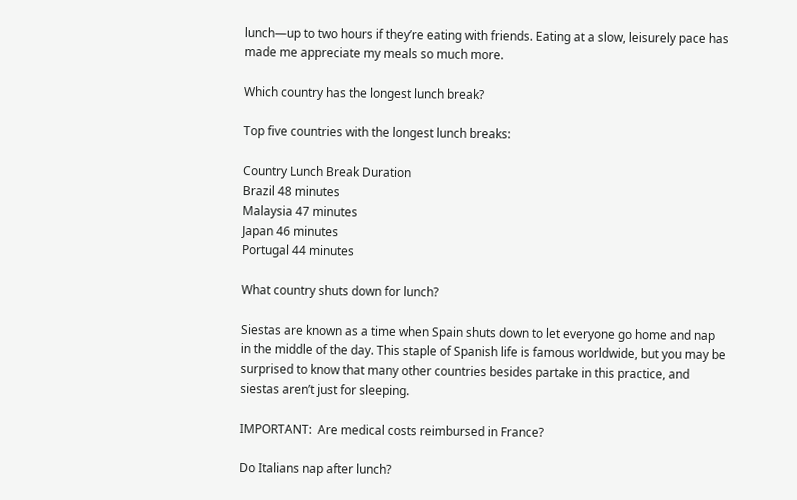lunch—up to two hours if they’re eating with friends. Eating at a slow, leisurely pace has made me appreciate my meals so much more.

Which country has the longest lunch break?

Top five countries with the longest lunch breaks:

Country Lunch Break Duration
Brazil 48 minutes
Malaysia 47 minutes
Japan 46 minutes
Portugal 44 minutes

What country shuts down for lunch?

Siestas are known as a time when Spain shuts down to let everyone go home and nap in the middle of the day. This staple of Spanish life is famous worldwide, but you may be surprised to know that many other countries besides partake in this practice, and siestas aren’t just for sleeping.

IMPORTANT:  Are medical costs reimbursed in France?

Do Italians nap after lunch?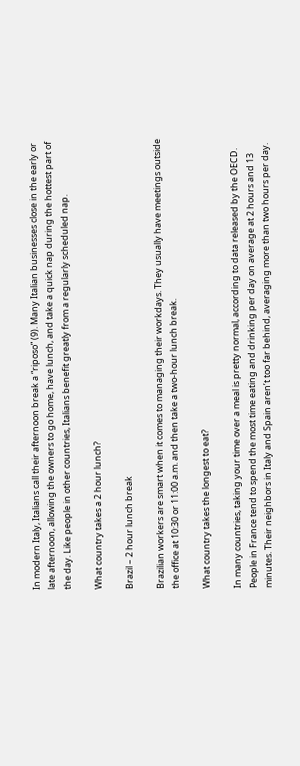In modern Italy, Italians call their afternoon break a “riposo” (9). Many Italian businesses close in the early or late afternoon, allowing the owners to go home, have lunch, and take a quick nap during the hottest part of the day. Like people in other countries, Italians benefit greatly from a regularly scheduled nap.

What country takes a 2 hour lunch?

Brazil – 2 hour lunch break

Brazilian workers are smart when it comes to managing their workdays. They usually have meetings outside the office at 10:30 or 11:00 a.m. and then take a two-hour lunch break.

What country takes the longest to eat?

In many countries, taking your time over a meal is pretty normal, according to data released by the OECD. People in France tend to spend the most time eating and drinking per day on average at 2 hours and 13 minutes. Their neighbors in Italy and Spain aren’t too far behind, averaging more than two hours per day.